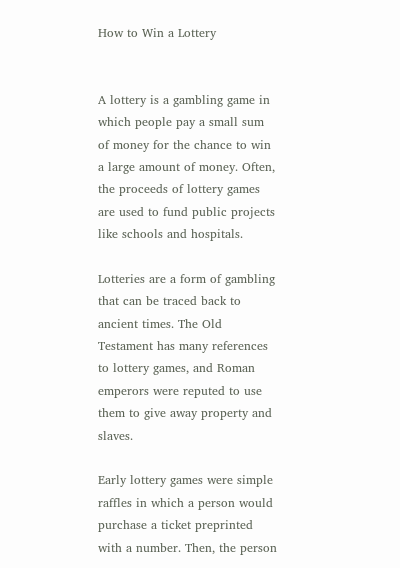How to Win a Lottery


A lottery is a gambling game in which people pay a small sum of money for the chance to win a large amount of money. Often, the proceeds of lottery games are used to fund public projects like schools and hospitals.

Lotteries are a form of gambling that can be traced back to ancient times. The Old Testament has many references to lottery games, and Roman emperors were reputed to use them to give away property and slaves.

Early lottery games were simple raffles in which a person would purchase a ticket preprinted with a number. Then, the person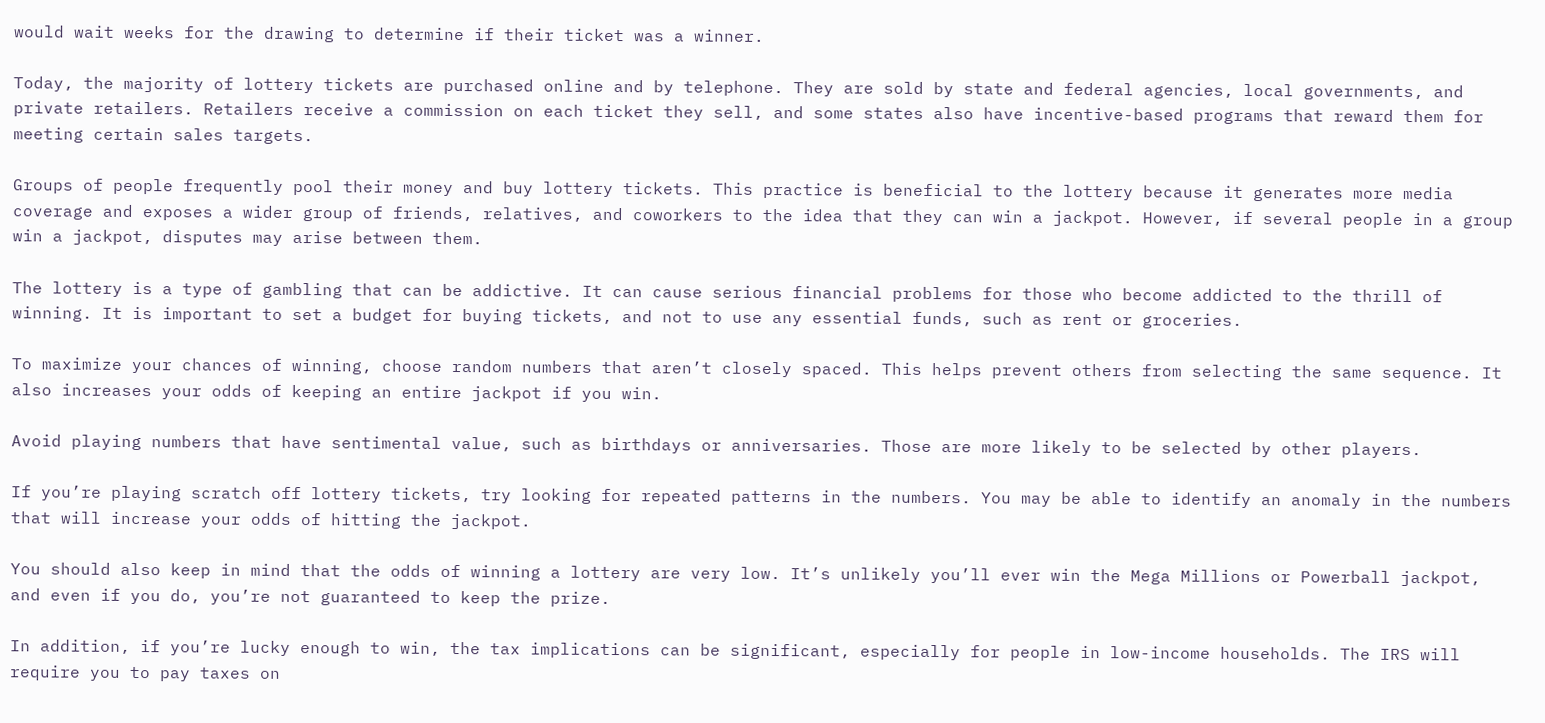would wait weeks for the drawing to determine if their ticket was a winner.

Today, the majority of lottery tickets are purchased online and by telephone. They are sold by state and federal agencies, local governments, and private retailers. Retailers receive a commission on each ticket they sell, and some states also have incentive-based programs that reward them for meeting certain sales targets.

Groups of people frequently pool their money and buy lottery tickets. This practice is beneficial to the lottery because it generates more media coverage and exposes a wider group of friends, relatives, and coworkers to the idea that they can win a jackpot. However, if several people in a group win a jackpot, disputes may arise between them.

The lottery is a type of gambling that can be addictive. It can cause serious financial problems for those who become addicted to the thrill of winning. It is important to set a budget for buying tickets, and not to use any essential funds, such as rent or groceries.

To maximize your chances of winning, choose random numbers that aren’t closely spaced. This helps prevent others from selecting the same sequence. It also increases your odds of keeping an entire jackpot if you win.

Avoid playing numbers that have sentimental value, such as birthdays or anniversaries. Those are more likely to be selected by other players.

If you’re playing scratch off lottery tickets, try looking for repeated patterns in the numbers. You may be able to identify an anomaly in the numbers that will increase your odds of hitting the jackpot.

You should also keep in mind that the odds of winning a lottery are very low. It’s unlikely you’ll ever win the Mega Millions or Powerball jackpot, and even if you do, you’re not guaranteed to keep the prize.

In addition, if you’re lucky enough to win, the tax implications can be significant, especially for people in low-income households. The IRS will require you to pay taxes on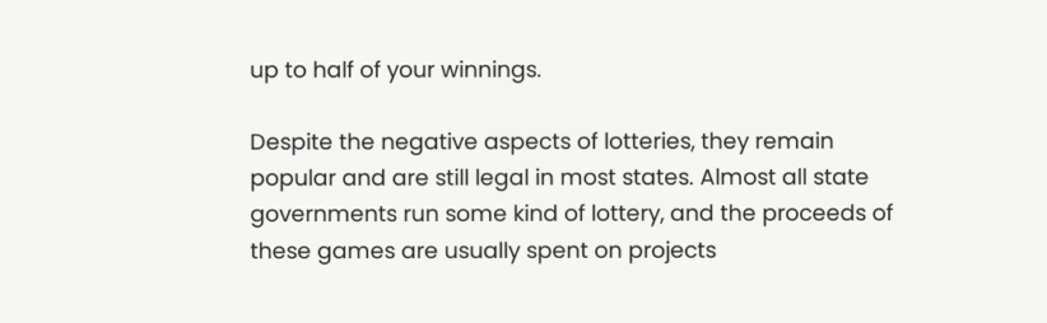up to half of your winnings.

Despite the negative aspects of lotteries, they remain popular and are still legal in most states. Almost all state governments run some kind of lottery, and the proceeds of these games are usually spent on projects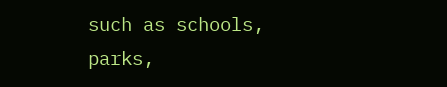such as schools, parks,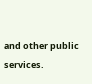and other public services.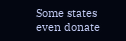Some states even donate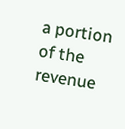a portion of the revenue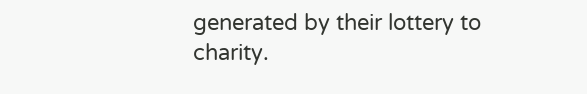generated by their lottery to charity.